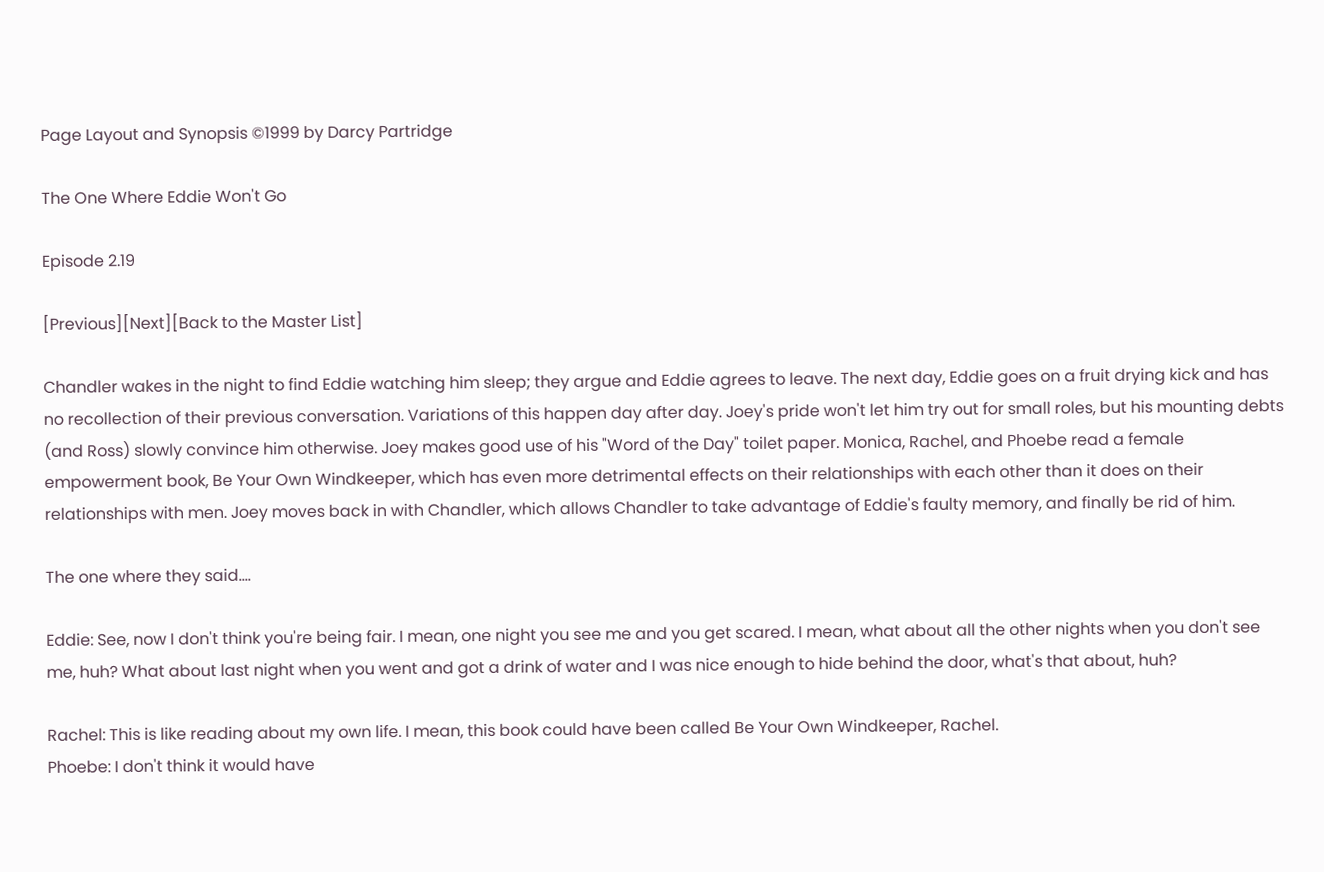Page Layout and Synopsis ©1999 by Darcy Partridge

The One Where Eddie Won't Go

Episode 2.19

[Previous][Next][Back to the Master List]

Chandler wakes in the night to find Eddie watching him sleep; they argue and Eddie agrees to leave. The next day, Eddie goes on a fruit drying kick and has no recollection of their previous conversation. Variations of this happen day after day. Joey's pride won't let him try out for small roles, but his mounting debts (and Ross) slowly convince him otherwise. Joey makes good use of his "Word of the Day" toilet paper. Monica, Rachel, and Phoebe read a female empowerment book, Be Your Own Windkeeper, which has even more detrimental effects on their relationships with each other than it does on their relationships with men. Joey moves back in with Chandler, which allows Chandler to take advantage of Eddie's faulty memory, and finally be rid of him.

The one where they said....

Eddie: See, now I don't think you're being fair. I mean, one night you see me and you get scared. I mean, what about all the other nights when you don't see me, huh? What about last night when you went and got a drink of water and I was nice enough to hide behind the door, what's that about, huh?

Rachel: This is like reading about my own life. I mean, this book could have been called Be Your Own Windkeeper, Rachel.
Phoebe: I don't think it would have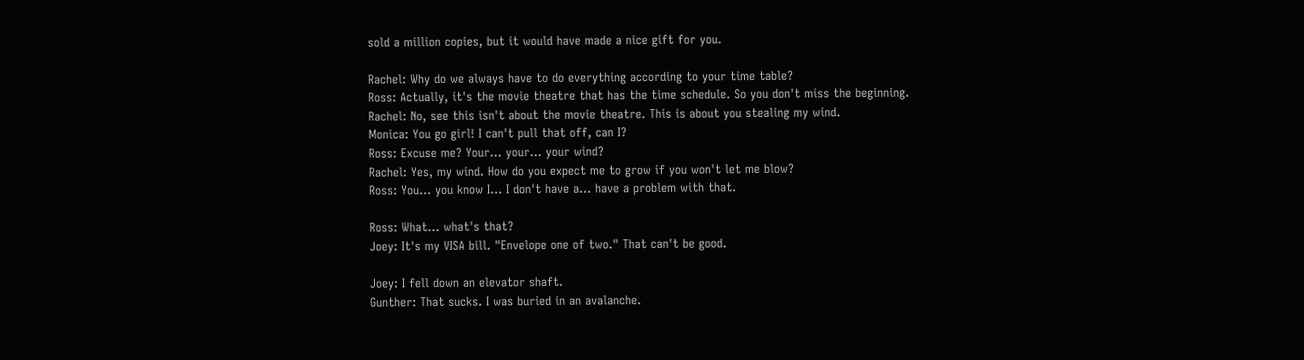sold a million copies, but it would have made a nice gift for you.

Rachel: Why do we always have to do everything according to your time table?
Ross: Actually, it's the movie theatre that has the time schedule. So you don't miss the beginning.
Rachel: No, see this isn't about the movie theatre. This is about you stealing my wind.
Monica: You go girl! I can't pull that off, can I?
Ross: Excuse me? Your... your... your wind?
Rachel: Yes, my wind. How do you expect me to grow if you won't let me blow?
Ross: You... you know I... I don't have a... have a problem with that.

Ross: What... what's that?
Joey: It's my VISA bill. "Envelope one of two." That can't be good.

Joey: I fell down an elevator shaft.
Gunther: That sucks. I was buried in an avalanche.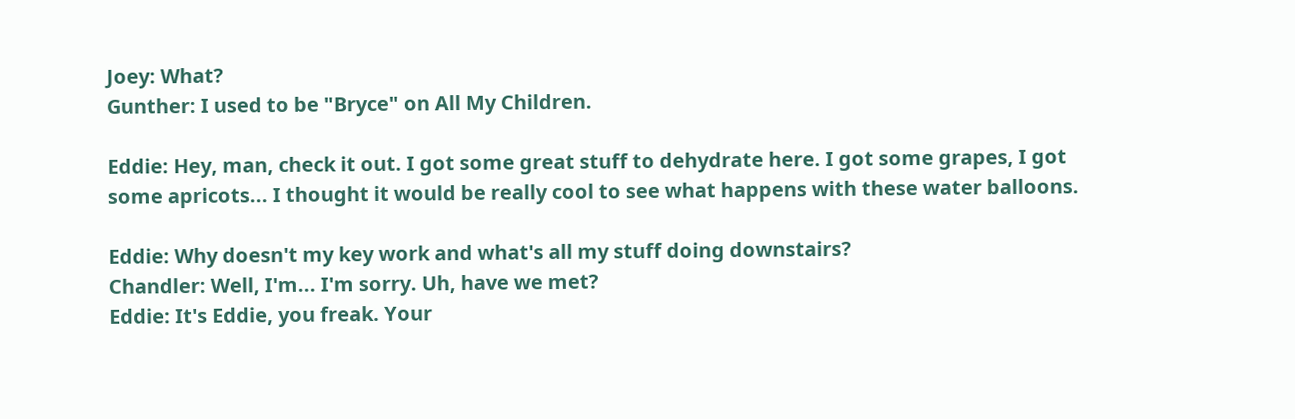Joey: What?
Gunther: I used to be "Bryce" on All My Children.

Eddie: Hey, man, check it out. I got some great stuff to dehydrate here. I got some grapes, I got some apricots... I thought it would be really cool to see what happens with these water balloons.

Eddie: Why doesn't my key work and what's all my stuff doing downstairs?
Chandler: Well, I'm... I'm sorry. Uh, have we met?
Eddie: It's Eddie, you freak. Your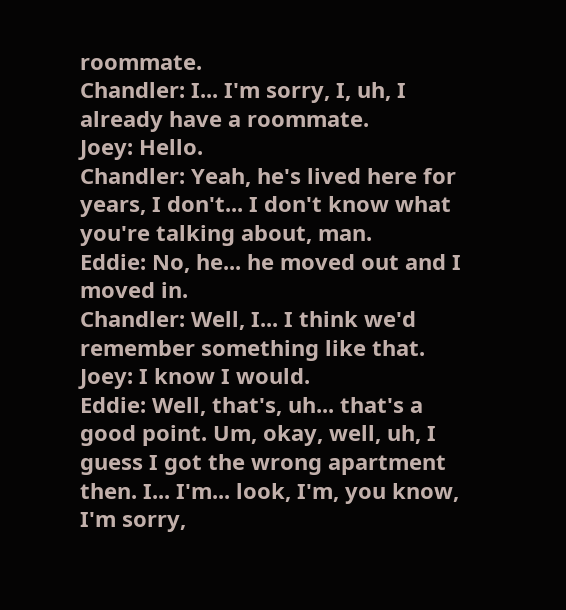roommate.
Chandler: I... I'm sorry, I, uh, I already have a roommate.
Joey: Hello.
Chandler: Yeah, he's lived here for years, I don't... I don't know what you're talking about, man.
Eddie: No, he... he moved out and I moved in.
Chandler: Well, I... I think we'd remember something like that.
Joey: I know I would.
Eddie: Well, that's, uh... that's a good point. Um, okay, well, uh, I guess I got the wrong apartment then. I... I'm... look, I'm, you know, I'm sorry,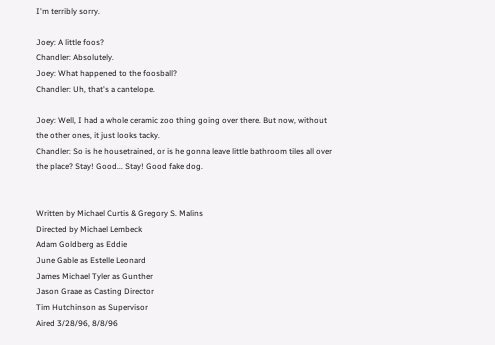I'm terribly sorry.

Joey: A little foos?
Chandler: Absolutely.
Joey: What happened to the foosball?
Chandler: Uh, that's a cantelope.

Joey: Well, I had a whole ceramic zoo thing going over there. But now, without the other ones, it just looks tacky.
Chandler: So is he housetrained, or is he gonna leave little bathroom tiles all over the place? Stay! Good... Stay! Good fake dog.


Written by Michael Curtis & Gregory S. Malins
Directed by Michael Lembeck
Adam Goldberg as Eddie
June Gable as Estelle Leonard
James Michael Tyler as Gunther
Jason Graae as Casting Director
Tim Hutchinson as Supervisor
Aired 3/28/96, 8/8/96